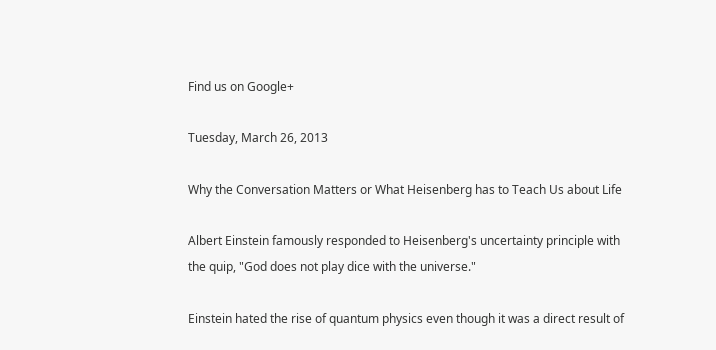Find us on Google+

Tuesday, March 26, 2013

Why the Conversation Matters or What Heisenberg has to Teach Us about Life

Albert Einstein famously responded to Heisenberg's uncertainty principle with the quip, "God does not play dice with the universe."

Einstein hated the rise of quantum physics even though it was a direct result of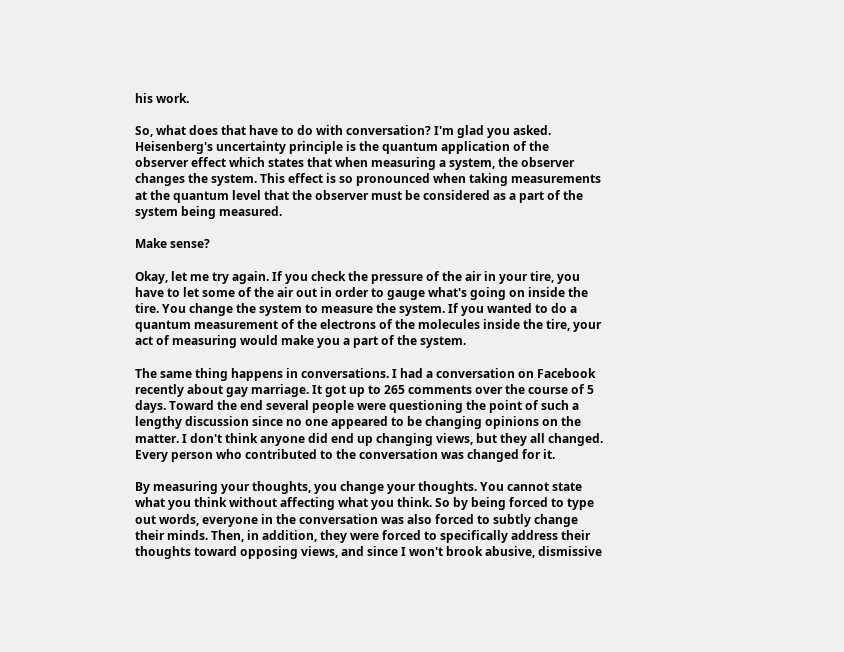his work.

So, what does that have to do with conversation? I'm glad you asked. Heisenberg's uncertainty principle is the quantum application of the observer effect which states that when measuring a system, the observer changes the system. This effect is so pronounced when taking measurements at the quantum level that the observer must be considered as a part of the system being measured.

Make sense?

Okay, let me try again. If you check the pressure of the air in your tire, you have to let some of the air out in order to gauge what's going on inside the tire. You change the system to measure the system. If you wanted to do a quantum measurement of the electrons of the molecules inside the tire, your act of measuring would make you a part of the system.

The same thing happens in conversations. I had a conversation on Facebook recently about gay marriage. It got up to 265 comments over the course of 5 days. Toward the end several people were questioning the point of such a lengthy discussion since no one appeared to be changing opinions on the matter. I don't think anyone did end up changing views, but they all changed. Every person who contributed to the conversation was changed for it.

By measuring your thoughts, you change your thoughts. You cannot state what you think without affecting what you think. So by being forced to type out words, everyone in the conversation was also forced to subtly change their minds. Then, in addition, they were forced to specifically address their thoughts toward opposing views, and since I won't brook abusive, dismissive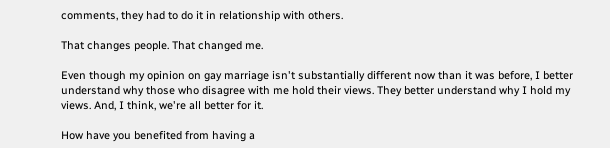comments, they had to do it in relationship with others.

That changes people. That changed me.

Even though my opinion on gay marriage isn't substantially different now than it was before, I better understand why those who disagree with me hold their views. They better understand why I hold my views. And, I think, we're all better for it.

How have you benefited from having a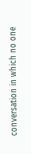conversation in which no one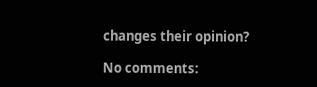changes their opinion?

No comments: